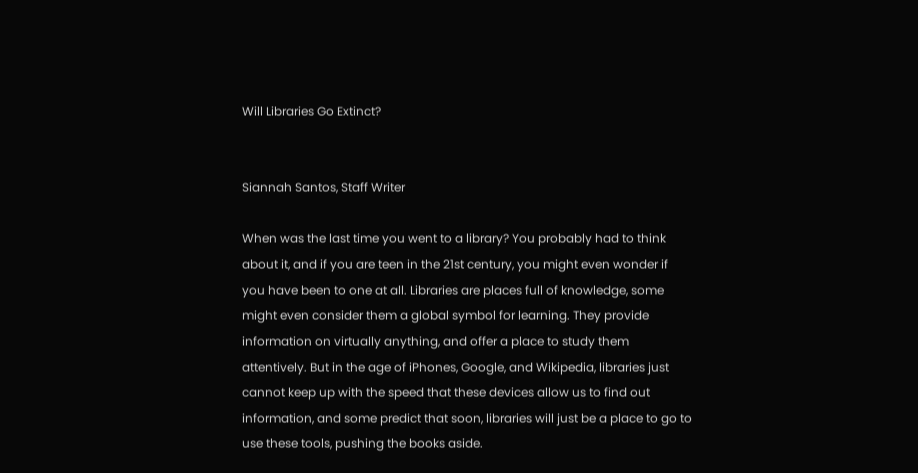Will Libraries Go Extinct?


Siannah Santos, Staff Writer

When was the last time you went to a library? You probably had to think about it, and if you are teen in the 21st century, you might even wonder if you have been to one at all. Libraries are places full of knowledge, some might even consider them a global symbol for learning. They provide information on virtually anything, and offer a place to study them attentively. But in the age of iPhones, Google, and Wikipedia, libraries just cannot keep up with the speed that these devices allow us to find out information, and some predict that soon, libraries will just be a place to go to use these tools, pushing the books aside.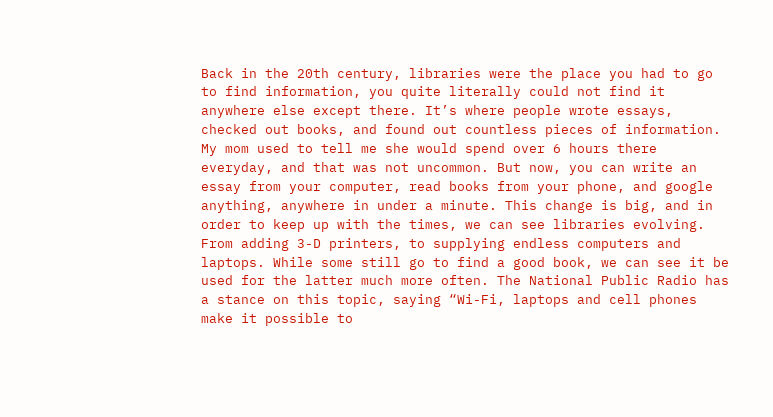Back in the 20th century, libraries were the place you had to go to find information, you quite literally could not find it anywhere else except there. It’s where people wrote essays, checked out books, and found out countless pieces of information. My mom used to tell me she would spend over 6 hours there everyday, and that was not uncommon. But now, you can write an essay from your computer, read books from your phone, and google anything, anywhere in under a minute. This change is big, and in order to keep up with the times, we can see libraries evolving. From adding 3-D printers, to supplying endless computers and laptops. While some still go to find a good book, we can see it be used for the latter much more often. The National Public Radio has a stance on this topic, saying “Wi-Fi, laptops and cell phones make it possible to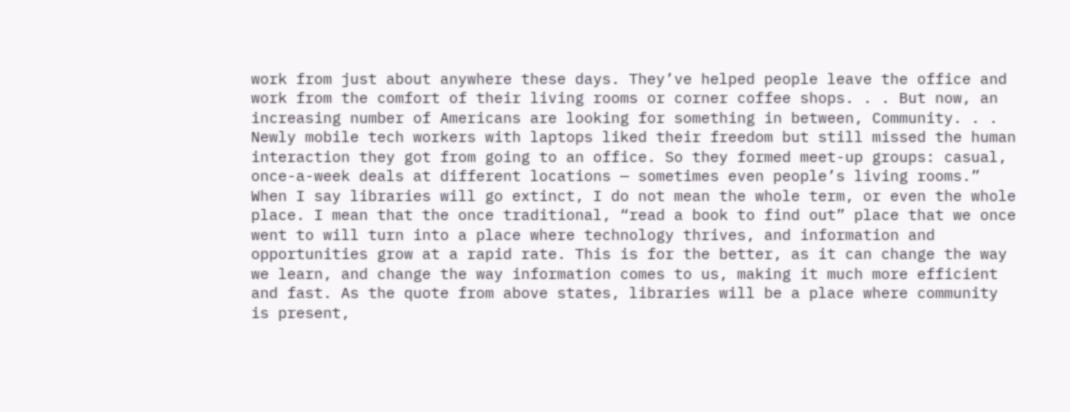work from just about anywhere these days. They’ve helped people leave the office and work from the comfort of their living rooms or corner coffee shops. . . But now, an increasing number of Americans are looking for something in between, Community. . . Newly mobile tech workers with laptops liked their freedom but still missed the human interaction they got from going to an office. So they formed meet-up groups: casual, once-a-week deals at different locations — sometimes even people’s living rooms.”
When I say libraries will go extinct, I do not mean the whole term, or even the whole place. I mean that the once traditional, “read a book to find out” place that we once went to will turn into a place where technology thrives, and information and opportunities grow at a rapid rate. This is for the better, as it can change the way we learn, and change the way information comes to us, making it much more efficient and fast. As the quote from above states, libraries will be a place where community is present,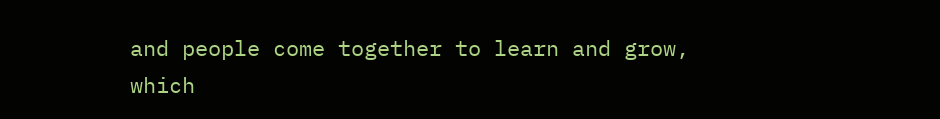and people come together to learn and grow, which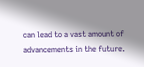can lead to a vast amount of advancements in the future.